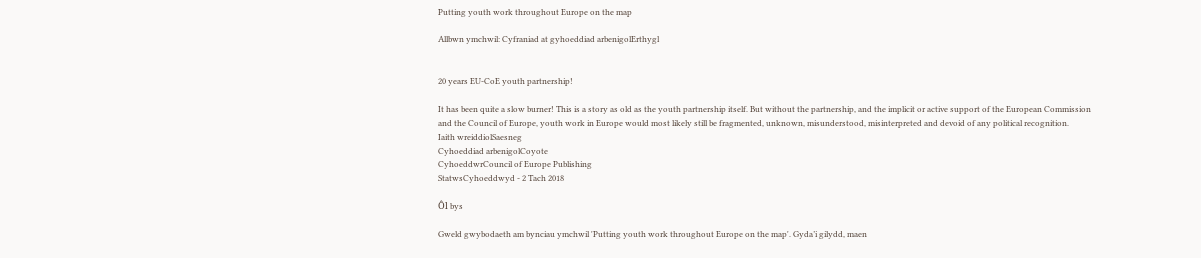Putting youth work throughout Europe on the map

Allbwn ymchwil: Cyfraniad at gyhoeddiad arbenigolErthygl


20 years EU-CoE youth partnership!

It has been quite a slow burner! This is a story as old as the youth partnership itself. But without the partnership, and the implicit or active support of the European Commission and the Council of Europe, youth work in Europe would most likely still be fragmented, unknown, misunderstood, misinterpreted and devoid of any political recognition.
Iaith wreiddiolSaesneg
Cyhoeddiad arbenigolCoyote
CyhoeddwrCouncil of Europe Publishing
StatwsCyhoeddwyd - 2 Tach 2018

Ôl bys

Gweld gwybodaeth am bynciau ymchwil 'Putting youth work throughout Europe on the map'. Gyda’i gilydd, maen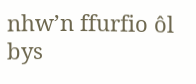nhw’n ffurfio ôl bys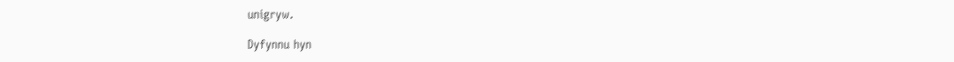unigryw.

Dyfynnu hyn